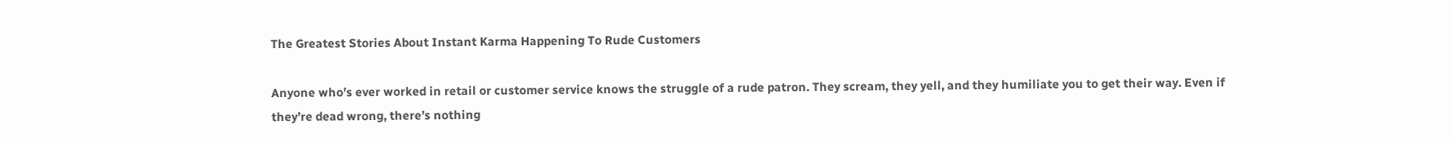The Greatest Stories About Instant Karma Happening To Rude Customers

Anyone who’s ever worked in retail or customer service knows the struggle of a rude patron. They scream, they yell, and they humiliate you to get their way. Even if they’re dead wrong, there’s nothing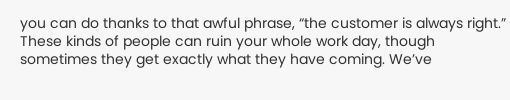you can do thanks to that awful phrase, “the customer is always right.” These kinds of people can ruin your whole work day, though sometimes they get exactly what they have coming. We’ve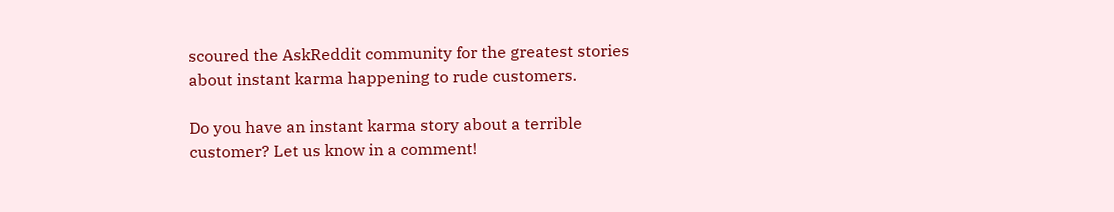scoured the AskReddit community for the greatest stories about instant karma happening to rude customers.

Do you have an instant karma story about a terrible customer? Let us know in a comment!